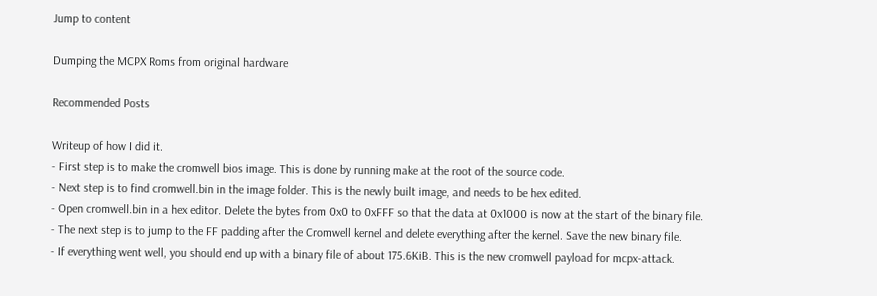Jump to content

Dumping the MCPX Roms from original hardware

Recommended Posts

Writeup of how I did it.
- First step is to make the cromwell bios image. This is done by running make at the root of the source code.
- Next step is to find cromwell.bin in the image folder. This is the newly built image, and needs to be hex edited.
- Open cromwell.bin in a hex editor. Delete the bytes from 0x0 to 0xFFF so that the data at 0x1000 is now at the start of the binary file.
- The next step is to jump to the FF padding after the Cromwell kernel and delete everything after the kernel. Save the new binary file.
- If everything went well, you should end up with a binary file of about 175.6KiB. This is the new cromwell payload for mcpx-attack.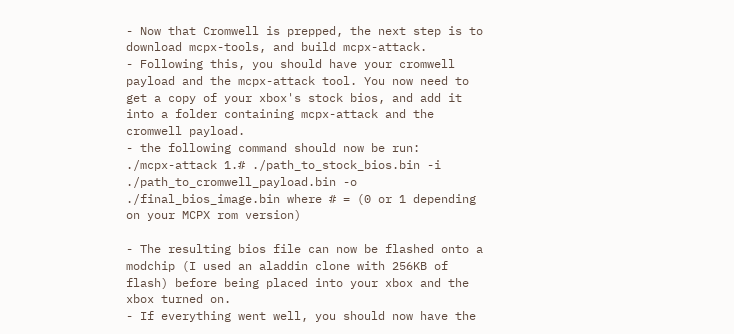- Now that Cromwell is prepped, the next step is to download mcpx-tools, and build mcpx-attack.
- Following this, you should have your cromwell payload and the mcpx-attack tool. You now need to get a copy of your xbox's stock bios, and add it into a folder containing mcpx-attack and the cromwell payload.
- the following command should now be run:
./mcpx-attack 1.# ./path_to_stock_bios.bin -i ./path_to_cromwell_payload.bin -o ./final_bios_image.bin where # = (0 or 1 depending on your MCPX rom version)

- The resulting bios file can now be flashed onto a modchip (I used an aladdin clone with 256KB of flash) before being placed into your xbox and the xbox turned on.
- If everything went well, you should now have the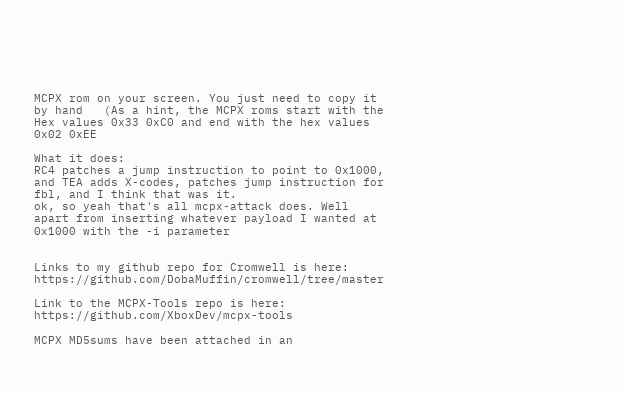MCPX rom on your screen. You just need to copy it by hand   (As a hint, the MCPX roms start with the Hex values 0x33 0xC0 and end with the hex values 0x02 0xEE

What it does:
RC4 patches a jump instruction to point to 0x1000, and TEA adds X-codes, patches jump instruction for fbl, and I think that was it.
ok, so yeah that's all mcpx-attack does. Well apart from inserting whatever payload I wanted at 0x1000 with the -i parameter


Links to my github repo for Cromwell is here: https://github.com/DobaMuffin/cromwell/tree/master

Link to the MCPX-Tools repo is here: https://github.com/XboxDev/mcpx-tools

MCPX MD5sums have been attached in an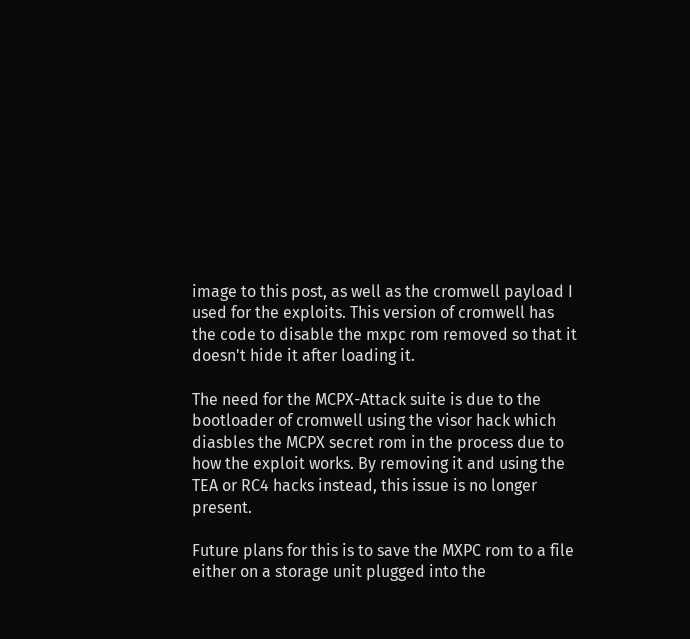image to this post, as well as the cromwell payload I used for the exploits. This version of cromwell has the code to disable the mxpc rom removed so that it doesn't hide it after loading it.

The need for the MCPX-Attack suite is due to the bootloader of cromwell using the visor hack which diasbles the MCPX secret rom in the process due to how the exploit works. By removing it and using the TEA or RC4 hacks instead, this issue is no longer present.

Future plans for this is to save the MXPC rom to a file either on a storage unit plugged into the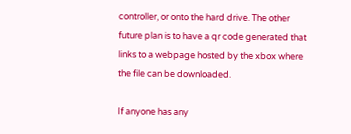controller, or onto the hard drive. The other future plan is to have a qr code generated that links to a webpage hosted by the xbox where the file can be downloaded.

If anyone has any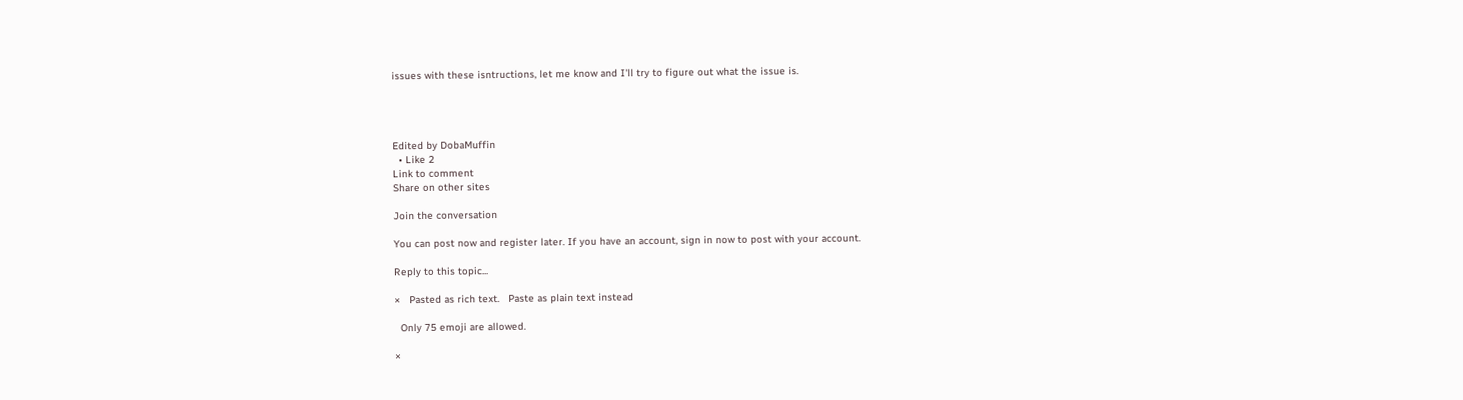issues with these isntructions, let me know and I'll try to figure out what the issue is.




Edited by DobaMuffin
  • Like 2
Link to comment
Share on other sites

Join the conversation

You can post now and register later. If you have an account, sign in now to post with your account.

Reply to this topic...

×   Pasted as rich text.   Paste as plain text instead

  Only 75 emoji are allowed.

×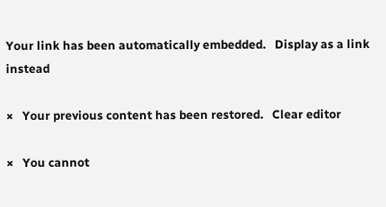Your link has been automatically embedded.   Display as a link instead

×   Your previous content has been restored.   Clear editor

×   You cannot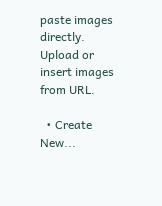paste images directly. Upload or insert images from URL.

  • Create New...